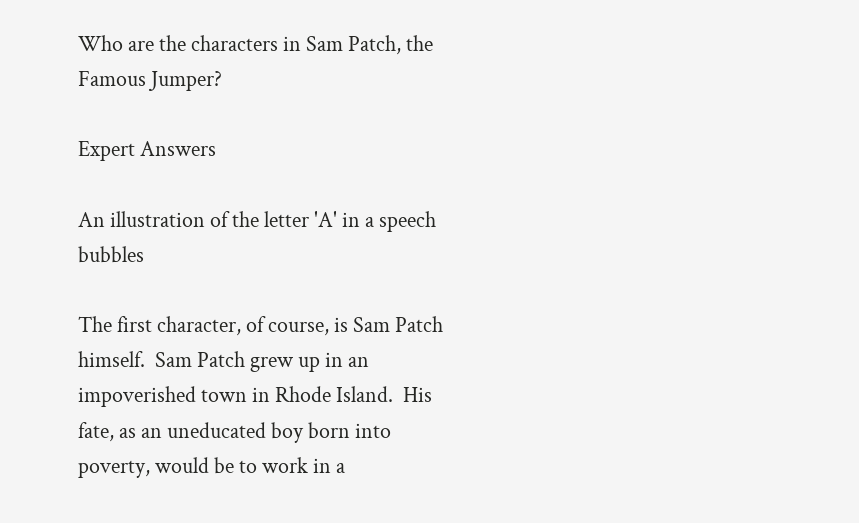Who are the characters in Sam Patch, the Famous Jumper?

Expert Answers

An illustration of the letter 'A' in a speech bubbles

The first character, of course, is Sam Patch himself.  Sam Patch grew up in an impoverished town in Rhode Island.  His fate, as an uneducated boy born into poverty, would be to work in a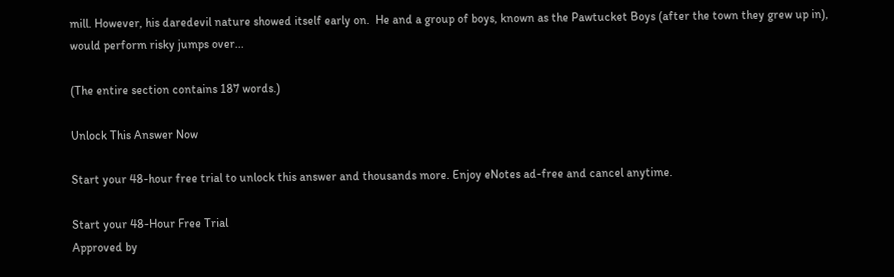mill. However, his daredevil nature showed itself early on.  He and a group of boys, known as the Pawtucket Boys (after the town they grew up in), would perform risky jumps over...

(The entire section contains 187 words.)

Unlock This Answer Now

Start your 48-hour free trial to unlock this answer and thousands more. Enjoy eNotes ad-free and cancel anytime.

Start your 48-Hour Free Trial
Approved by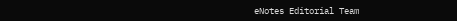eNotes Editorial Team